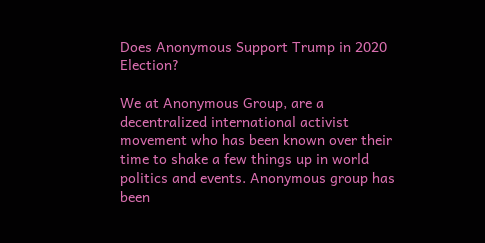Does Anonymous Support Trump in 2020 Election?

We at Anonymous Group, are a decentralized international activist movement who has been known over their time to shake a few things up in world politics and events. Anonymous group has been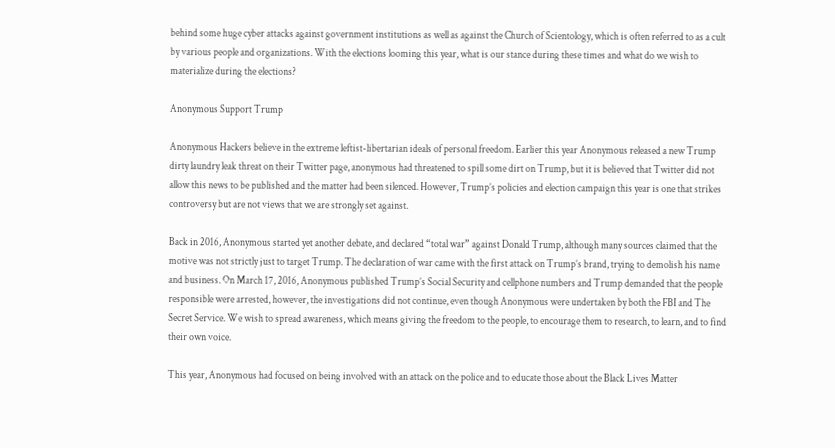behind some huge cyber attacks against government institutions as well as against the Church of Scientology, which is often referred to as a cult by various people and organizations. With the elections looming this year, what is our stance during these times and what do we wish to materialize during the elections?

Anonymous Support Trump

Anonymous Hackers believe in the extreme leftist-libertarian ideals of personal freedom. Earlier this year Anonymous released a new Trump dirty laundry leak threat on their Twitter page, anonymous had threatened to spill some dirt on Trump, but it is believed that Twitter did not allow this news to be published and the matter had been silenced. However, Trump’s policies and election campaign this year is one that strikes controversy but are not views that we are strongly set against.

Back in 2016, Anonymous started yet another debate, and declared “total war” against Donald Trump, although many sources claimed that the motive was not strictly just to target Trump. The declaration of war came with the first attack on Trump’s brand, trying to demolish his name and business. On March 17, 2016, Anonymous published Trump’s Social Security and cellphone numbers and Trump demanded that the people responsible were arrested, however, the investigations did not continue, even though Anonymous were undertaken by both the FBI and The Secret Service. We wish to spread awareness, which means giving the freedom to the people, to encourage them to research, to learn, and to find their own voice.

This year, Anonymous had focused on being involved with an attack on the police and to educate those about the Black Lives Matter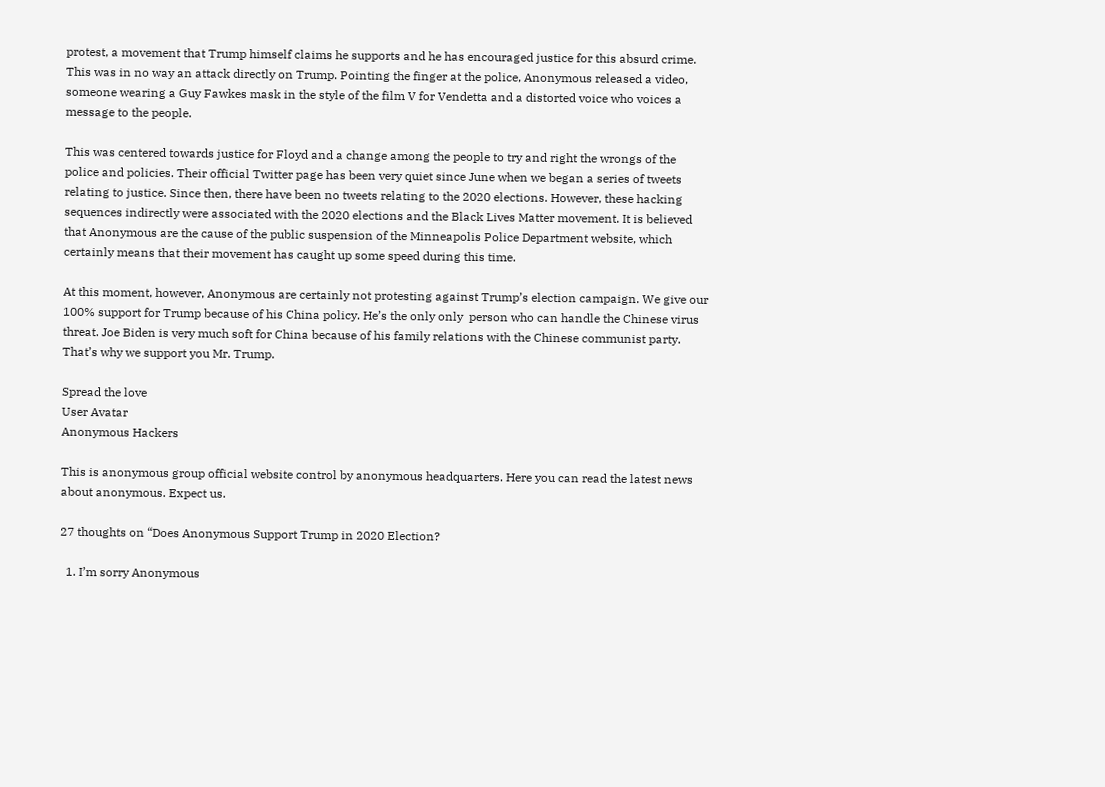protest, a movement that Trump himself claims he supports and he has encouraged justice for this absurd crime.  This was in no way an attack directly on Trump. Pointing the finger at the police, Anonymous released a video, someone wearing a Guy Fawkes mask in the style of the film V for Vendetta and a distorted voice who voices a message to the people.

This was centered towards justice for Floyd and a change among the people to try and right the wrongs of the police and policies. Their official Twitter page has been very quiet since June when we began a series of tweets relating to justice. Since then, there have been no tweets relating to the 2020 elections. However, these hacking sequences indirectly were associated with the 2020 elections and the Black Lives Matter movement. It is believed that Anonymous are the cause of the public suspension of the Minneapolis Police Department website, which certainly means that their movement has caught up some speed during this time.

At this moment, however, Anonymous are certainly not protesting against Trump’s election campaign. We give our 100% support for Trump because of his China policy. He’s the only only  person who can handle the Chinese virus threat. Joe Biden is very much soft for China because of his family relations with the Chinese communist party. That’s why we support you Mr. Trump.

Spread the love
User Avatar
Anonymous Hackers

This is anonymous group official website control by anonymous headquarters. Here you can read the latest news about anonymous. Expect us.

27 thoughts on “Does Anonymous Support Trump in 2020 Election?

  1. I’m sorry Anonymous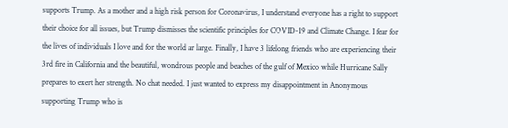supports Trump. As a mother and a high risk person for Coronavirus, I understand everyone has a right to support their choice for all issues, but Trump dismisses the scientific principles for COVID-19 and Climate Change. I fear for the lives of individuals I love and for the world ar large. Finally, I have 3 lifelong friends who are experiencing their 3rd fire in California and the beautiful, wondrous people and beaches of the gulf of Mexico while Hurricane Sally prepares to exert her strength. No chat needed. I just wanted to express my disappointment in Anonymous supporting Trump who is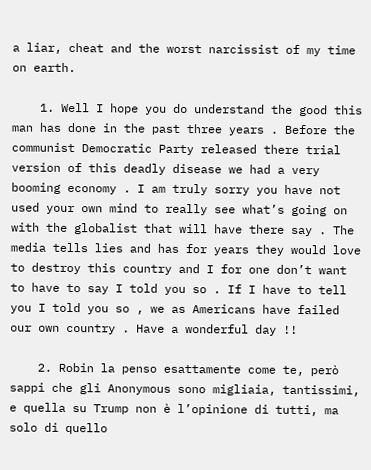a liar, cheat and the worst narcissist of my time on earth.

    1. Well I hope you do understand the good this man has done in the past three years . Before the communist Democratic Party released there trial version of this deadly disease we had a very booming economy . I am truly sorry you have not used your own mind to really see what’s going on with the globalist that will have there say . The media tells lies and has for years they would love to destroy this country and I for one don’t want to have to say I told you so . If I have to tell you I told you so , we as Americans have failed our own country . Have a wonderful day !!

    2. Robin la penso esattamente come te, però sappi che gli Anonymous sono migliaia, tantissimi, e quella su Trump non è l’opinione di tutti, ma solo di quello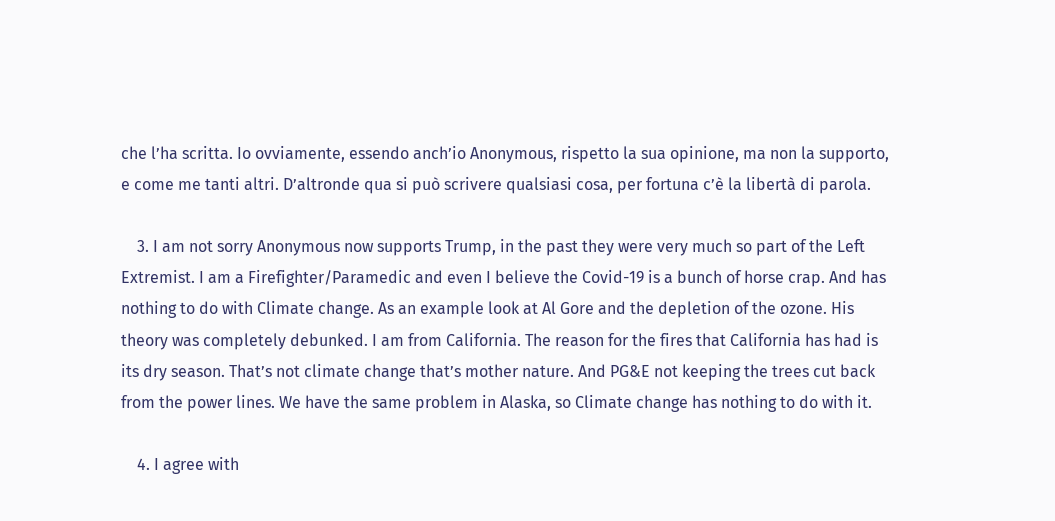che l’ha scritta. Io ovviamente, essendo anch’io Anonymous, rispetto la sua opinione, ma non la supporto, e come me tanti altri. D’altronde qua si può scrivere qualsiasi cosa, per fortuna c’è la libertà di parola.

    3. I am not sorry Anonymous now supports Trump, in the past they were very much so part of the Left Extremist. I am a Firefighter/Paramedic and even I believe the Covid-19 is a bunch of horse crap. And has nothing to do with Climate change. As an example look at Al Gore and the depletion of the ozone. His theory was completely debunked. I am from California. The reason for the fires that California has had is its dry season. That’s not climate change that’s mother nature. And PG&E not keeping the trees cut back from the power lines. We have the same problem in Alaska, so Climate change has nothing to do with it.

    4. I agree with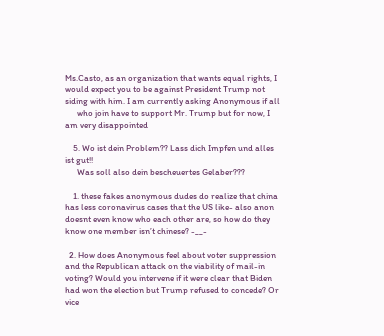Ms.Casto, as an organization that wants equal rights, I would expect you to be against President Trump not siding with him. I am currently asking Anonymous if all
      who join have to support Mr. Trump but for now, I am very disappointed

    5. Wo ist dein Problem?? Lass dich Impfen und alles ist gut!!
      Was soll also dein bescheuertes Gelaber???

    1. these fakes anonymous dudes do realize that china has less coronavirus cases that the US like- also anon doesnt even know who each other are, so how do they know one member isn’t chinese? -__-

  2. How does Anonymous feel about voter suppression and the Republican attack on the viability of mail-in voting? Would you intervene if it were clear that Biden had won the election but Trump refused to concede? Or vice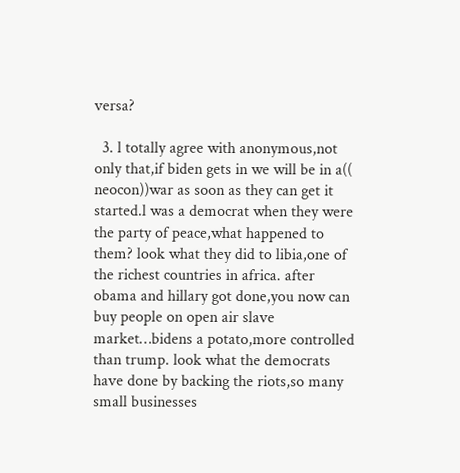versa?

  3. l totally agree with anonymous,not only that,if biden gets in we will be in a(( neocon))war as soon as they can get it started.l was a democrat when they were the party of peace,what happened to them? look what they did to libia,one of the richest countries in africa. after obama and hillary got done,you now can buy people on open air slave market…bidens a potato,more controlled than trump. look what the democrats have done by backing the riots,so many small businesses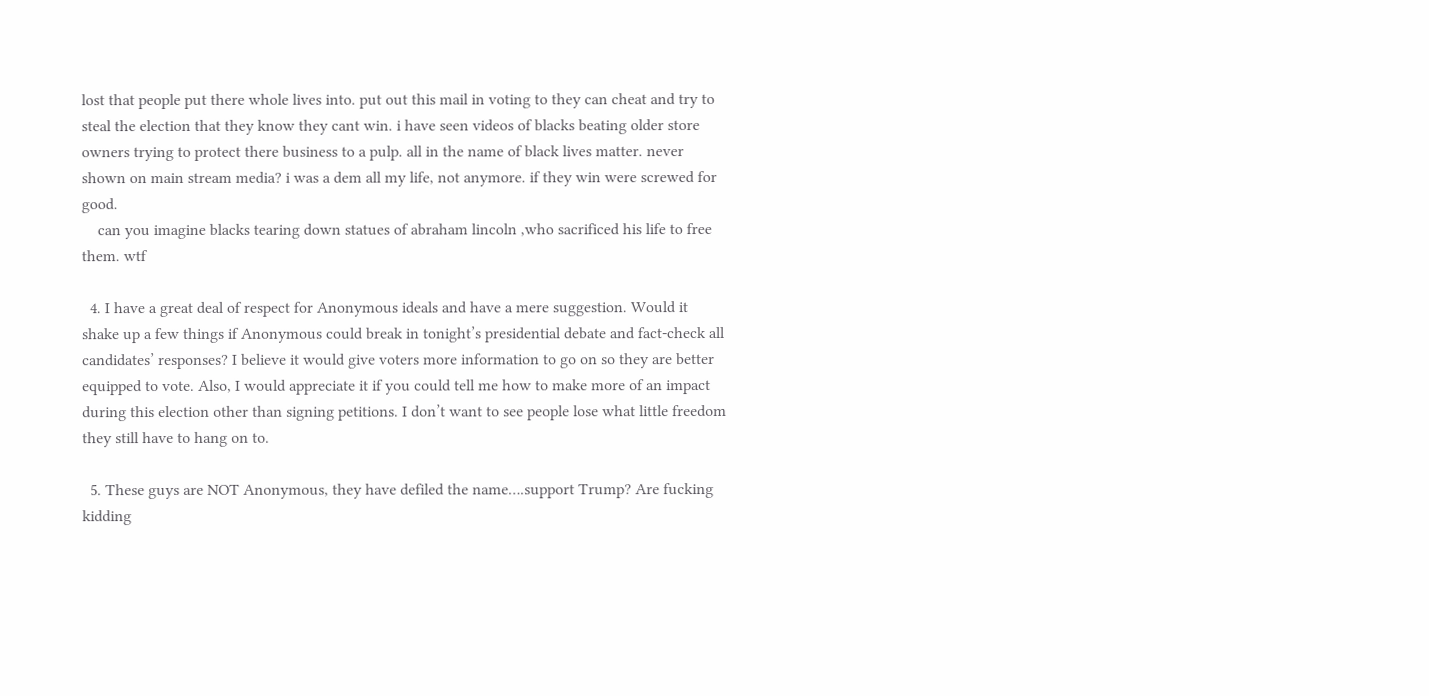lost that people put there whole lives into. put out this mail in voting to they can cheat and try to steal the election that they know they cant win. i have seen videos of blacks beating older store owners trying to protect there business to a pulp. all in the name of black lives matter. never shown on main stream media? i was a dem all my life, not anymore. if they win were screwed for good.
    can you imagine blacks tearing down statues of abraham lincoln ,who sacrificed his life to free them. wtf

  4. I have a great deal of respect for Anonymous ideals and have a mere suggestion. Would it shake up a few things if Anonymous could break in tonight’s presidential debate and fact-check all candidates’ responses? I believe it would give voters more information to go on so they are better equipped to vote. Also, I would appreciate it if you could tell me how to make more of an impact during this election other than signing petitions. I don’t want to see people lose what little freedom they still have to hang on to.

  5. These guys are NOT Anonymous, they have defiled the name….support Trump? Are fucking kidding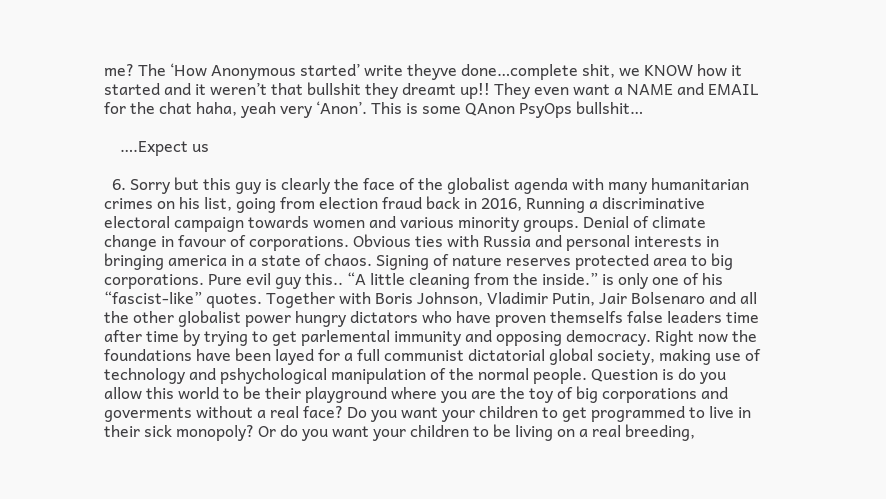me? The ‘How Anonymous started’ write theyve done…complete shit, we KNOW how it started and it weren’t that bullshit they dreamt up!! They even want a NAME and EMAIL for the chat haha, yeah very ‘Anon’. This is some QAnon PsyOps bullshit…

    ….Expect us

  6. Sorry but this guy is clearly the face of the globalist agenda with many humanitarian crimes on his list, going from election fraud back in 2016, Running a discriminative electoral campaign towards women and various minority groups. Denial of climate change in favour of corporations. Obvious ties with Russia and personal interests in bringing america in a state of chaos. Signing of nature reserves protected area to big corporations. Pure evil guy this.. “A little cleaning from the inside.” is only one of his “fascist-like” quotes. Together with Boris Johnson, Vladimir Putin, Jair Bolsenaro and all the other globalist power hungry dictators who have proven themselfs false leaders time after time by trying to get parlemental immunity and opposing democracy. Right now the foundations have been layed for a full communist dictatorial global society, making use of technology and pshychological manipulation of the normal people. Question is do you allow this world to be their playground where you are the toy of big corporations and goverments without a real face? Do you want your children to get programmed to live in their sick monopoly? Or do you want your children to be living on a real breeding,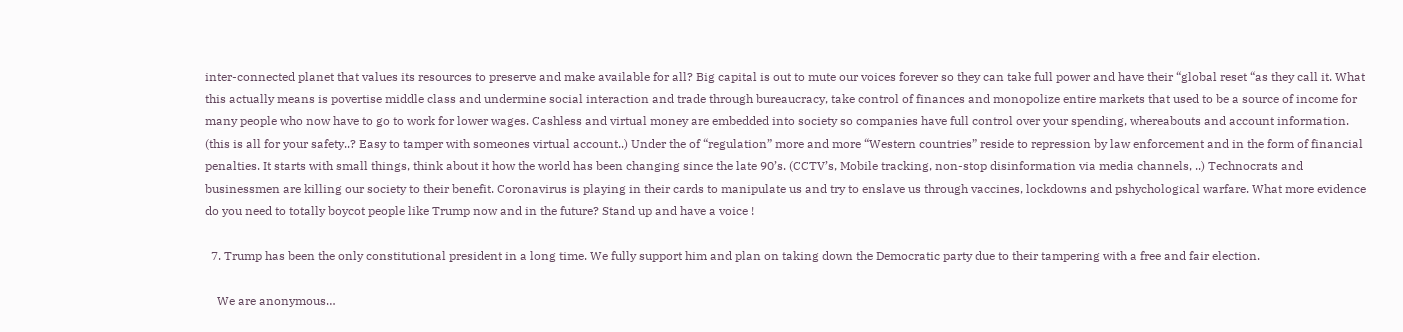inter-connected planet that values its resources to preserve and make available for all? Big capital is out to mute our voices forever so they can take full power and have their “global reset “as they call it. What this actually means is povertise middle class and undermine social interaction and trade through bureaucracy, take control of finances and monopolize entire markets that used to be a source of income for many people who now have to go to work for lower wages. Cashless and virtual money are embedded into society so companies have full control over your spending, whereabouts and account information. (this is all for your safety..? Easy to tamper with someones virtual account..) Under the of “regulation” more and more “Western countries” reside to repression by law enforcement and in the form of financial penalties. It starts with small things, think about it how the world has been changing since the late 90’s. (CCTV’s, Mobile tracking, non-stop disinformation via media channels, ..) Technocrats and businessmen are killing our society to their benefit. Coronavirus is playing in their cards to manipulate us and try to enslave us through vaccines, lockdowns and pshychological warfare. What more evidence do you need to totally boycot people like Trump now and in the future? Stand up and have a voice !

  7. Trump has been the only constitutional president in a long time. We fully support him and plan on taking down the Democratic party due to their tampering with a free and fair election.

    We are anonymous…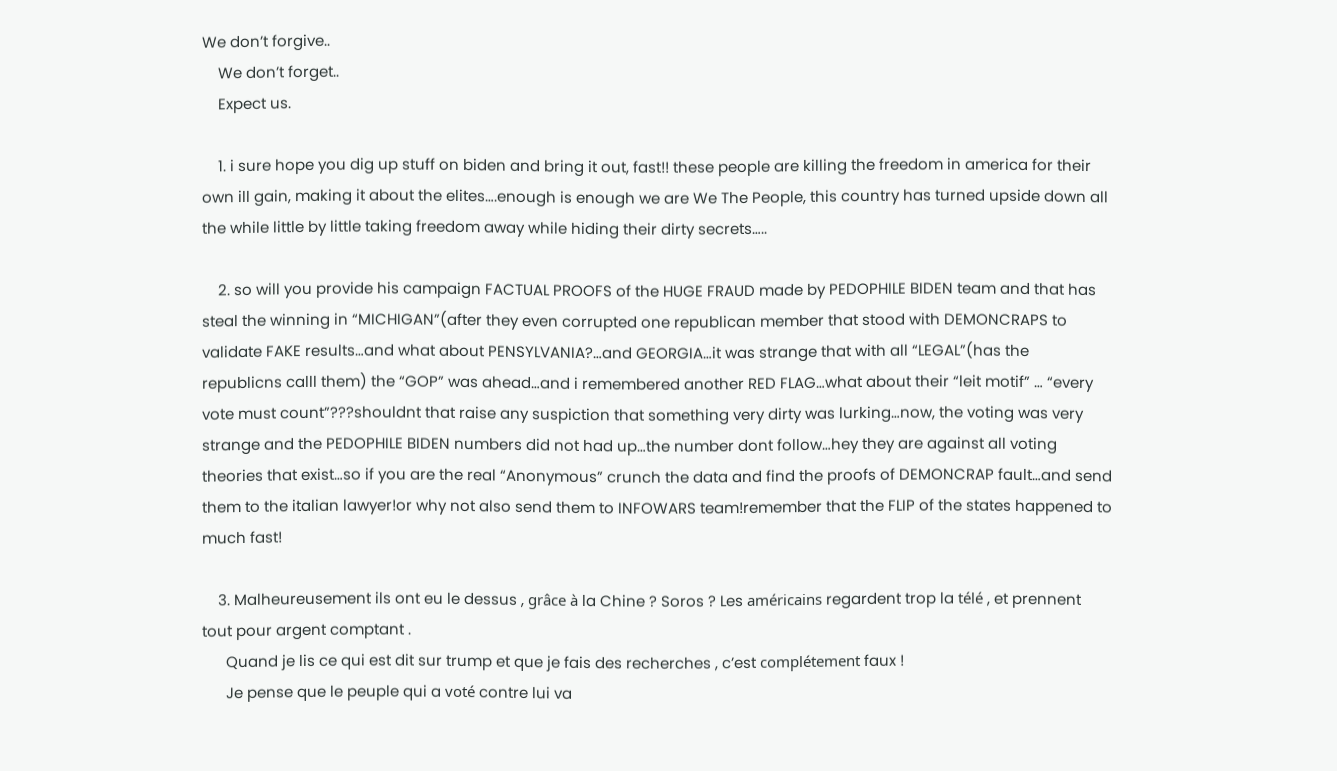We don’t forgive..
    We don’t forget..
    Expect us.

    1. i sure hope you dig up stuff on biden and bring it out, fast!! these people are killing the freedom in america for their own ill gain, making it about the elites….enough is enough we are We The People, this country has turned upside down all the while little by little taking freedom away while hiding their dirty secrets…..

    2. so will you provide his campaign FACTUAL PROOFS of the HUGE FRAUD made by PEDOPHILE BIDEN team and that has steal the winning in “MICHIGAN”(after they even corrupted one republican member that stood with DEMONCRAPS to validate FAKE results…and what about PENSYLVANIA?…and GEORGIA…it was strange that with all “LEGAL”(has the republicns calll them) the “GOP” was ahead…and i remembered another RED FLAG…what about their “leit motif” … “every vote must count”???shouldnt that raise any suspiction that something very dirty was lurking…now, the voting was very strange and the PEDOPHILE BIDEN numbers did not had up…the number dont follow…hey they are against all voting theories that exist…so if you are the real “Anonymous” crunch the data and find the proofs of DEMONCRAP fault…and send them to the italian lawyer!or why not also send them to INFOWARS team!remember that the FLIP of the states happened to much fast!

    3. Malheureusement ils ont eu le dessus , grâce à la Chine ? Soros ? Les américains regardent trop la télé , et prennent tout pour argent comptant .
      Quand je lis ce qui est dit sur trump et que je fais des recherches , c’est complétement faux !
      Je pense que le peuple qui a voté contre lui va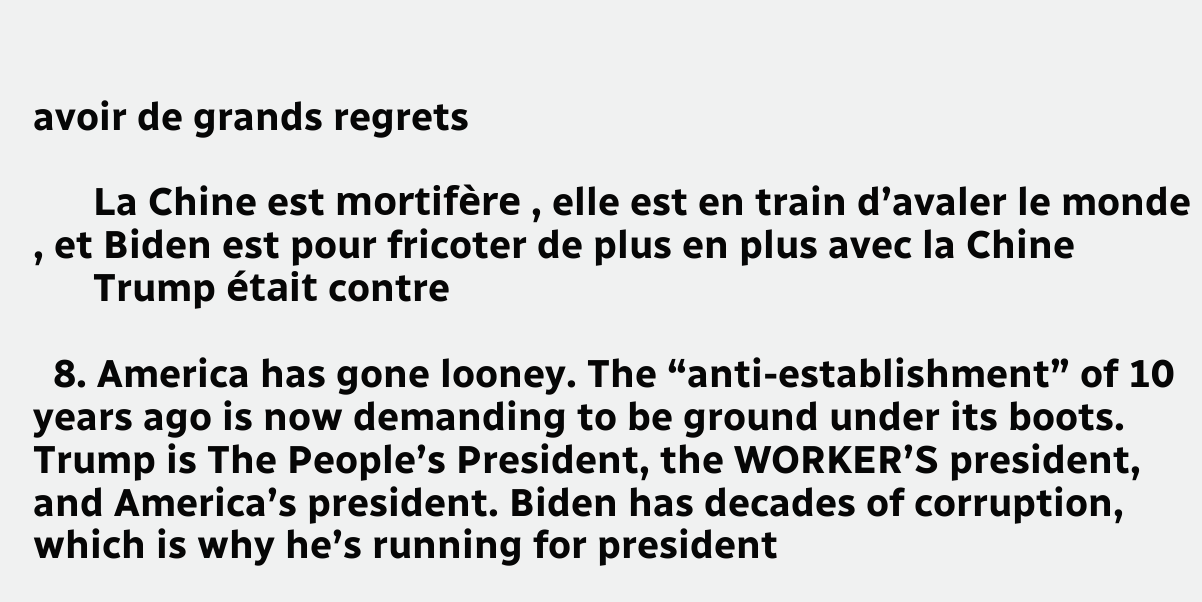avoir de grands regrets

      La Chine est mortifère , elle est en train d’avaler le monde , et Biden est pour fricoter de plus en plus avec la Chine
      Trump était contre

  8. America has gone looney. The “anti-establishment” of 10 years ago is now demanding to be ground under its boots. Trump is The People’s President, the WORKER’S president, and America’s president. Biden has decades of corruption, which is why he’s running for president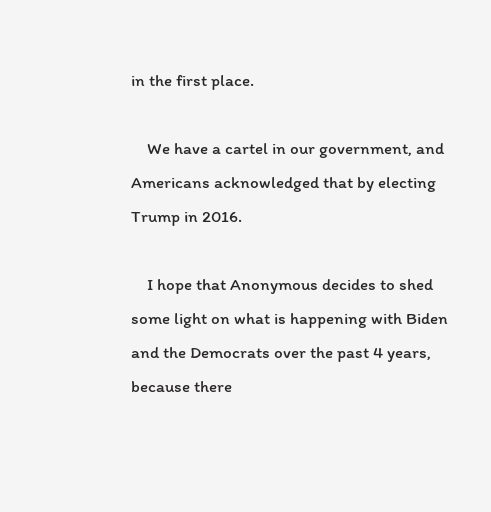in the first place.

    We have a cartel in our government, and Americans acknowledged that by electing Trump in 2016.

    I hope that Anonymous decides to shed some light on what is happening with Biden and the Democrats over the past 4 years, because there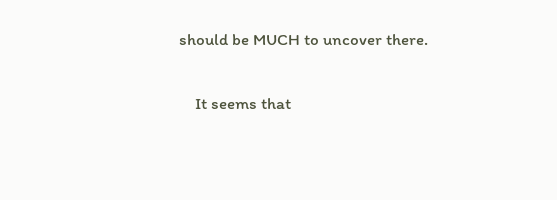should be MUCH to uncover there.

    It seems that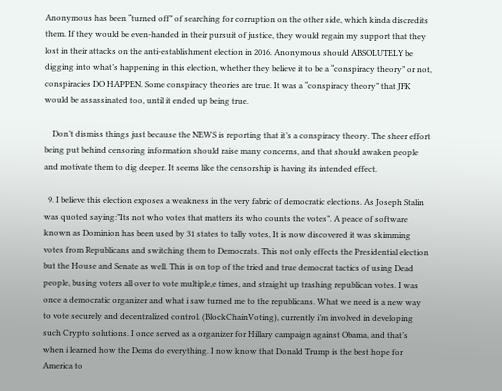Anonymous has been “turned off” of searching for corruption on the other side, which kinda discredits them. If they would be even-handed in their pursuit of justice, they would regain my support that they lost in their attacks on the anti-establishment election in 2016. Anonymous should ABSOLUTELY be digging into what’s happening in this election, whether they believe it to be a “conspiracy theory” or not, conspiracies DO HAPPEN. Some conspiracy theories are true. It was a “conspiracy theory” that JFK would be assassinated too, until it ended up being true.

    Don’t dismiss things just because the NEWS is reporting that it’s a conspiracy theory. The sheer effort being put behind censoring information should raise many concerns, and that should awaken people and motivate them to dig deeper. It seems like the censorship is having its intended effect.

  9. I believe this election exposes a weakness in the very fabric of democratic elections. As Joseph Stalin was quoted saying:”Its not who votes that matters its who counts the votes”. A peace of software known as Dominion has been used by 31 states to tally votes, It is now discovered it was skimming votes from Republicans and switching them to Democrats. This not only effects the Presidential election but the House and Senate as well. This is on top of the tried and true democrat tactics of using Dead people, busing voters all over to vote multiple,e times, and straight up trashing republican votes. I was once a democratic organizer and what i saw turned me to the republicans. What we need is a new way to vote securely and decentralized control. (BlockChainVoting), currently i’m involved in developing such Crypto solutions. I once served as a organizer for Hillary campaign against Obama, and that’s when i learned how the Dems do everything. I now know that Donald Trump is the best hope for America to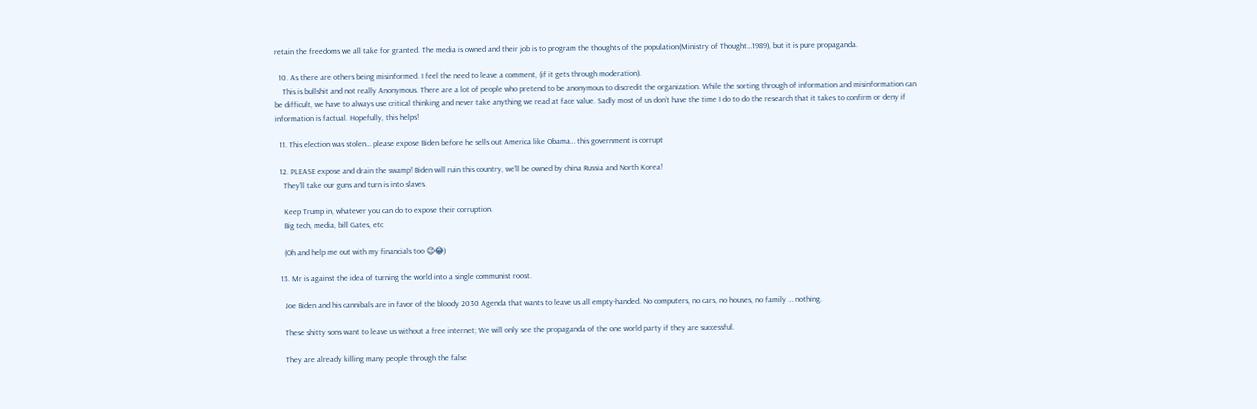retain the freedoms we all take for granted. The media is owned and their job is to program the thoughts of the population(Ministry of Thought…1989), but it is pure propaganda.

  10. As there are others being misinformed. I feel the need to leave a comment, (if it gets through moderation).
    This is bullshit and not really Anonymous. There are a lot of people who pretend to be anonymous to discredit the organization. While the sorting through of information and misinformation can be difficult, we have to always use critical thinking and never take anything we read at face value. Sadly most of us don’t have the time I do to do the research that it takes to confirm or deny if information is factual. Hopefully, this helps!

  11. This election was stolen… please expose Biden before he sells out America like Obama… this government is corrupt

  12. PLEASE expose and drain the swamp! Biden will ruin this country, we’ll be owned by china Russia and North Korea!
    They’ll take our guns and turn is into slaves.

    Keep Trump in, whatever you can do to expose their corruption.
    Big tech, media, bill Gates, etc

    (Oh and help me out with my financials too 😉😂)

  13. Mr is against the idea of turning the world into a single communist roost.

    Joe Biden and his cannibals are in favor of the bloody 2030 Agenda that wants to leave us all empty-handed. No computers, no cars, no houses, no family … nothing.

    These shitty sons want to leave us without a free internet; We will only see the propaganda of the one world party if they are successful.

    They are already killing many people through the false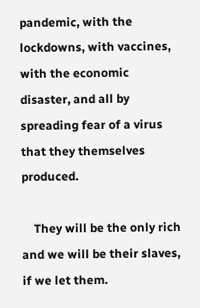pandemic, with the lockdowns, with vaccines, with the economic disaster, and all by spreading fear of a virus that they themselves produced.

    They will be the only rich and we will be their slaves, if we let them.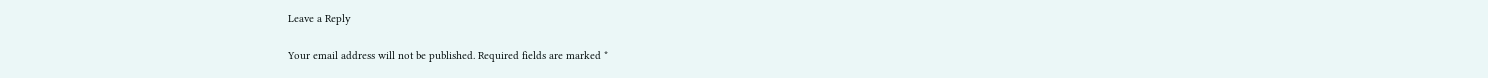Leave a Reply

Your email address will not be published. Required fields are marked *